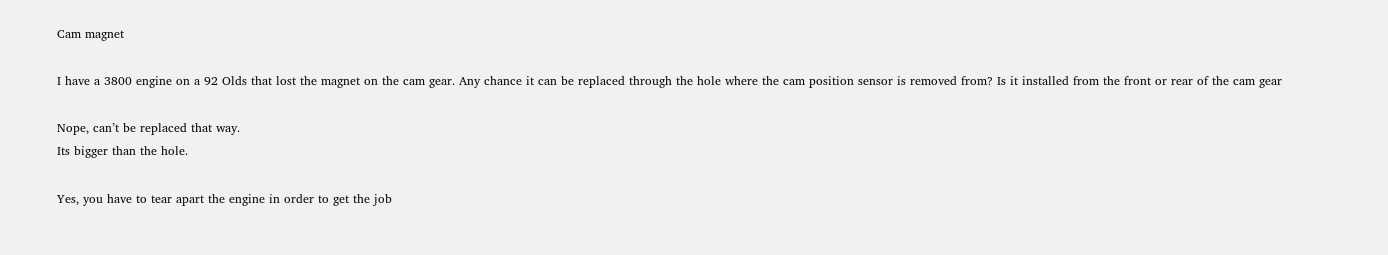Cam magnet

I have a 3800 engine on a 92 Olds that lost the magnet on the cam gear. Any chance it can be replaced through the hole where the cam position sensor is removed from? Is it installed from the front or rear of the cam gear

Nope, can’t be replaced that way.
Its bigger than the hole.

Yes, you have to tear apart the engine in order to get the job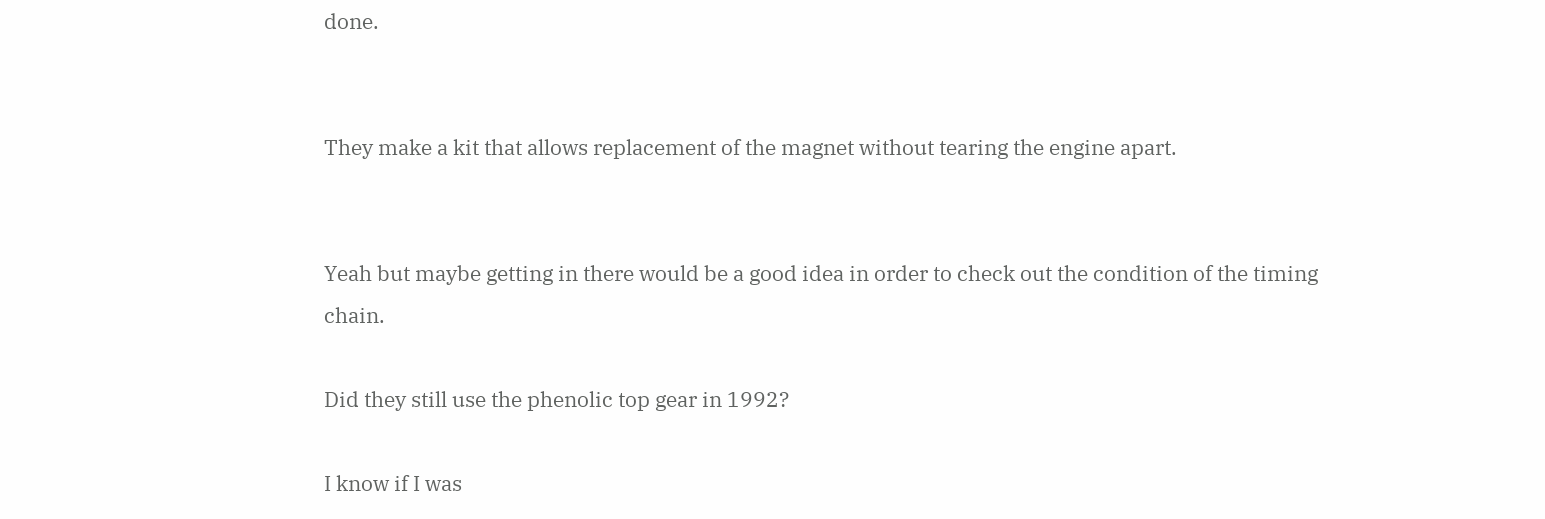done.


They make a kit that allows replacement of the magnet without tearing the engine apart.


Yeah but maybe getting in there would be a good idea in order to check out the condition of the timing chain.

Did they still use the phenolic top gear in 1992?

I know if I was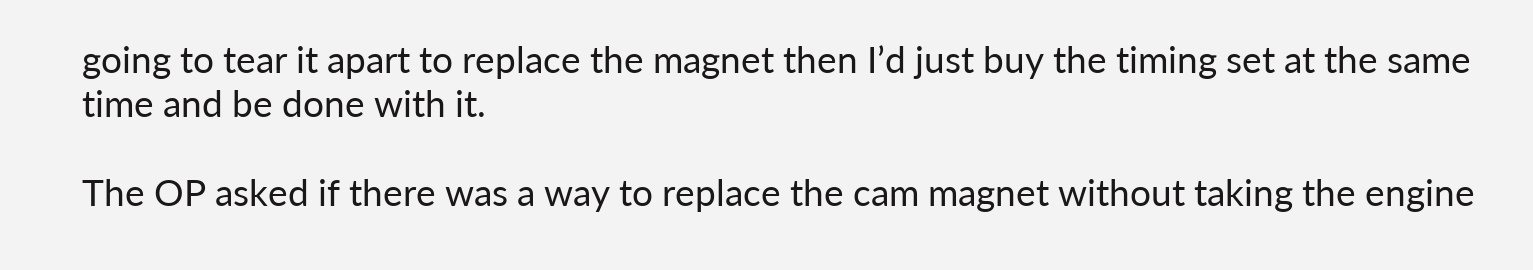going to tear it apart to replace the magnet then I’d just buy the timing set at the same time and be done with it.

The OP asked if there was a way to replace the cam magnet without taking the engine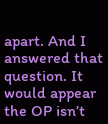apart. And I answered that question. It would appear the OP isn’t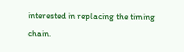interested in replacing the timing chain.